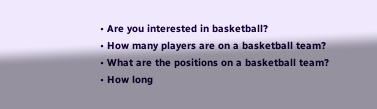• Are you interested in basketball?
• How many players are on a basketball team?
• What are the positions on a basketball team?
• How long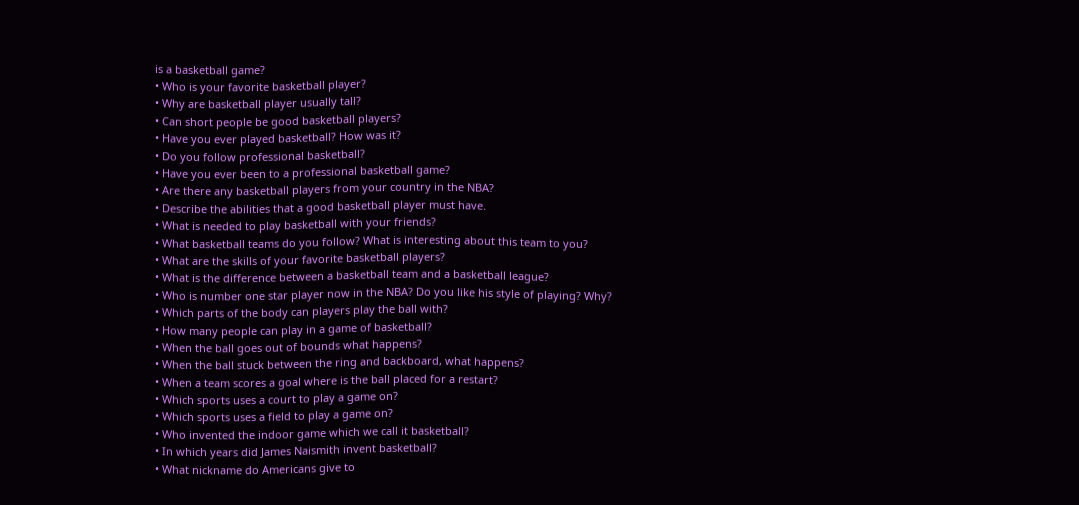is a basketball game?
• Who is your favorite basketball player?
• Why are basketball player usually tall?
• Can short people be good basketball players?
• Have you ever played basketball? How was it?
• Do you follow professional basketball?
• Have you ever been to a professional basketball game?
• Are there any basketball players from your country in the NBA?
• Describe the abilities that a good basketball player must have.
• What is needed to play basketball with your friends?
• What basketball teams do you follow? What is interesting about this team to you?
• What are the skills of your favorite basketball players?
• What is the difference between a basketball team and a basketball league?
• Who is number one star player now in the NBA? Do you like his style of playing? Why?
• Which parts of the body can players play the ball with?
• How many people can play in a game of basketball?
• When the ball goes out of bounds what happens?
• When the ball stuck between the ring and backboard, what happens?
• When a team scores a goal where is the ball placed for a restart?
• Which sports uses a court to play a game on?
• Which sports uses a field to play a game on?
• Who invented the indoor game which we call it basketball?
• In which years did James Naismith invent basketball?
• What nickname do Americans give to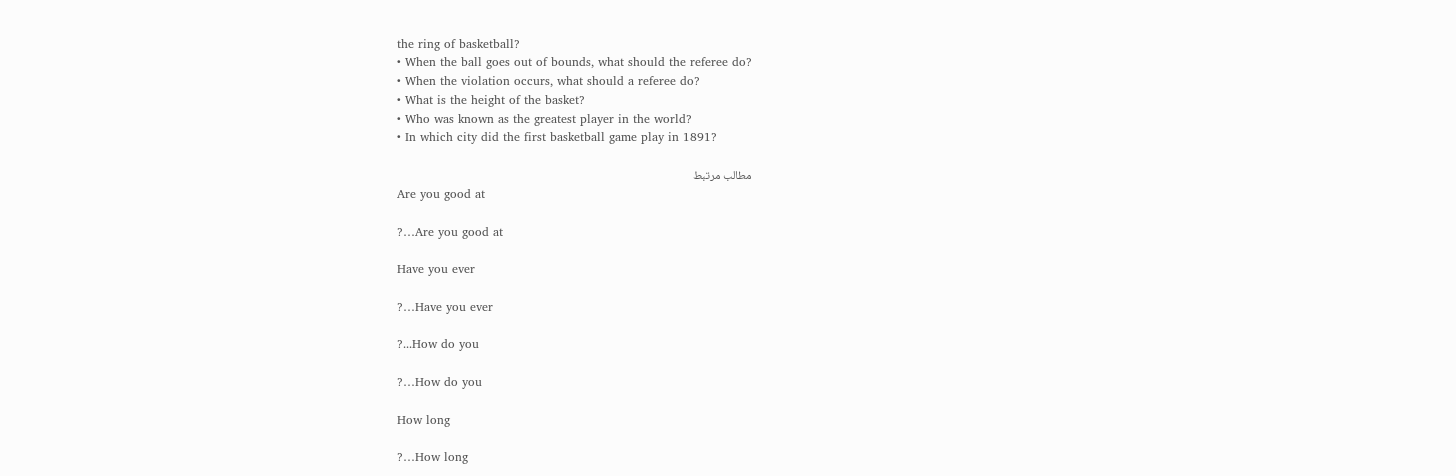the ring of basketball?
• When the ball goes out of bounds, what should the referee do?
• When the violation occurs, what should a referee do?
• What is the height of the basket?
• Who was known as the greatest player in the world?
• In which city did the first basketball game play in 1891?

مطالب مرتبط
Are you good at

?…Are you good at

Have you ever

?…Have you ever

?...How do you

?…How do you

How long

?…How long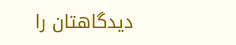دیدگاهتان را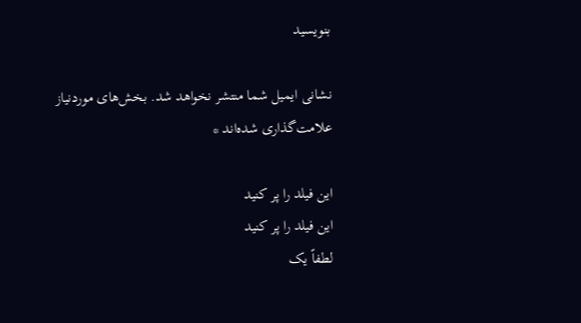بنویسید

نشانی ایمیل شما منتشر نخواهد شد. بخش‌های موردنیاز علامت‌گذاری شده‌اند *

این فیلد را پر کنید
این فیلد را پر کنید
لطفاً یک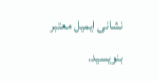نشانی ایمیل معتبر بنویسید.